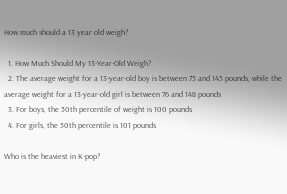How much should a 13 year old weigh?

  1. How Much Should My 13-Year-Old Weigh?
  2. The average weight for a 13-year-old boy is between 75 and 145 pounds, while the average weight for a 13-year-old girl is between 76 and 148 pounds
  3. For boys, the 50th percentile of weight is 100 pounds
  4. For girls, the 50th percentile is 101 pounds

Who is the heaviest in K-pop?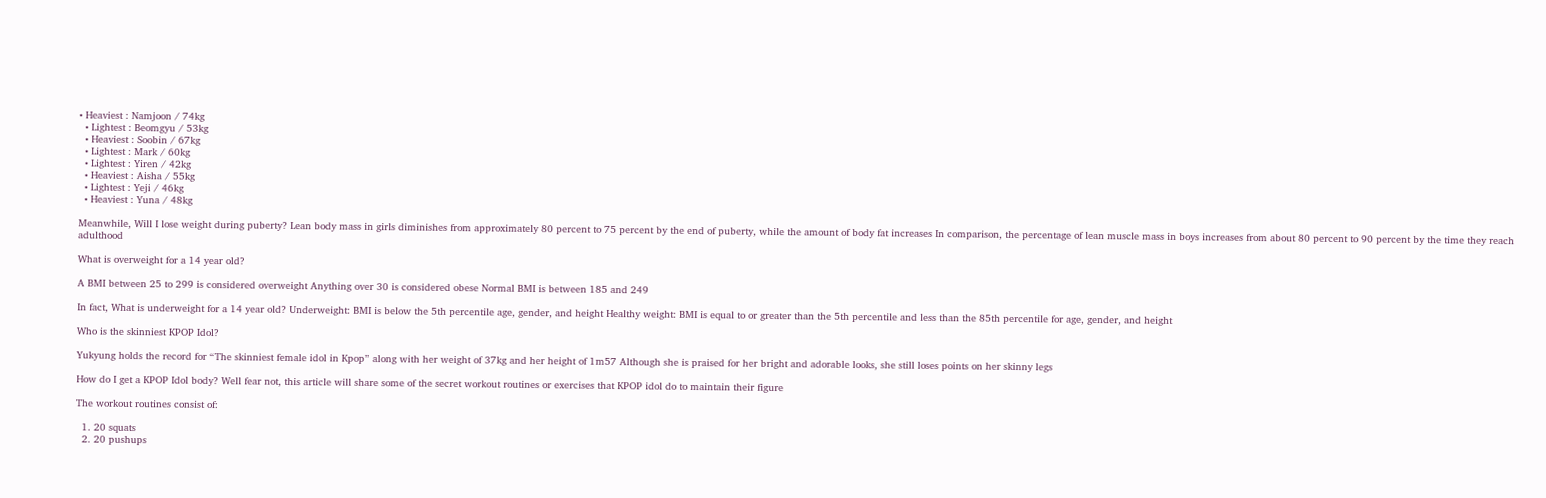• Heaviest : Namjoon / 74kg
  • Lightest : Beomgyu / 53kg
  • Heaviest : Soobin / 67kg
  • Lightest : Mark / 60kg
  • Lightest : Yiren / 42kg
  • Heaviest : Aisha / 55kg
  • Lightest : Yeji / 46kg
  • Heaviest : Yuna / 48kg

Meanwhile, Will I lose weight during puberty? Lean body mass in girls diminishes from approximately 80 percent to 75 percent by the end of puberty, while the amount of body fat increases In comparison, the percentage of lean muscle mass in boys increases from about 80 percent to 90 percent by the time they reach adulthood

What is overweight for a 14 year old?

A BMI between 25 to 299 is considered overweight Anything over 30 is considered obese Normal BMI is between 185 and 249

In fact, What is underweight for a 14 year old? Underweight: BMI is below the 5th percentile age, gender, and height Healthy weight: BMI is equal to or greater than the 5th percentile and less than the 85th percentile for age, gender, and height

Who is the skinniest KPOP Idol?

Yukyung holds the record for “The skinniest female idol in Kpop” along with her weight of 37kg and her height of 1m57 Although she is praised for her bright and adorable looks, she still loses points on her skinny legs

How do I get a KPOP Idol body? Well fear not, this article will share some of the secret workout routines or exercises that KPOP idol do to maintain their figure

The workout routines consist of:

  1. 20 squats
  2. 20 pushups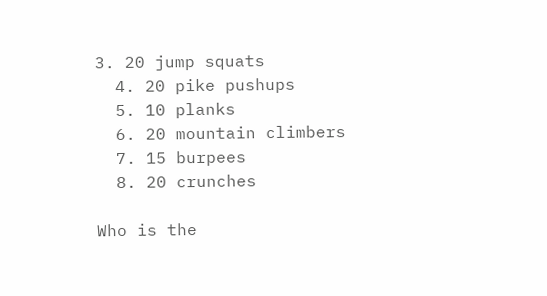3. 20 jump squats
  4. 20 pike pushups
  5. 10 planks
  6. 20 mountain climbers
  7. 15 burpees
  8. 20 crunches

Who is the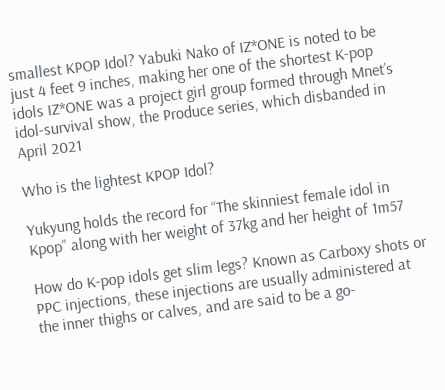smallest KPOP Idol? Yabuki Nako of IZ*ONE is noted to be just 4 feet 9 inches, making her one of the shortest K-pop idols IZ*ONE was a project girl group formed through Mnet’s idol-survival show, the Produce series, which disbanded in April 2021

Who is the lightest KPOP Idol?

Yukyung holds the record for “The skinniest female idol in Kpop” along with her weight of 37kg and her height of 1m57

How do K-pop idols get slim legs? Known as Carboxy shots or PPC injections, these injections are usually administered at the inner thighs or calves, and are said to be a go-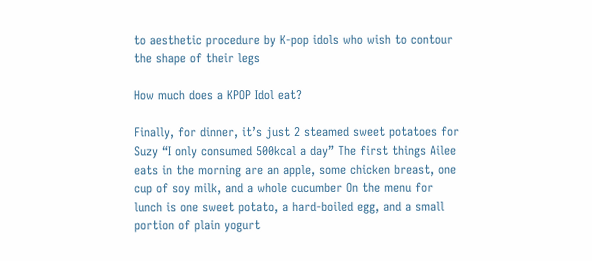to aesthetic procedure by K-pop idols who wish to contour the shape of their legs

How much does a KPOP Idol eat?

Finally, for dinner, it’s just 2 steamed sweet potatoes for Suzy “I only consumed 500kcal a day” The first things Ailee eats in the morning are an apple, some chicken breast, one cup of soy milk, and a whole cucumber On the menu for lunch is one sweet potato, a hard-boiled egg, and a small portion of plain yogurt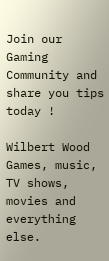Join our Gaming Community and share you tips today !

Wilbert Wood
Games, music, TV shows, movies and everything else.